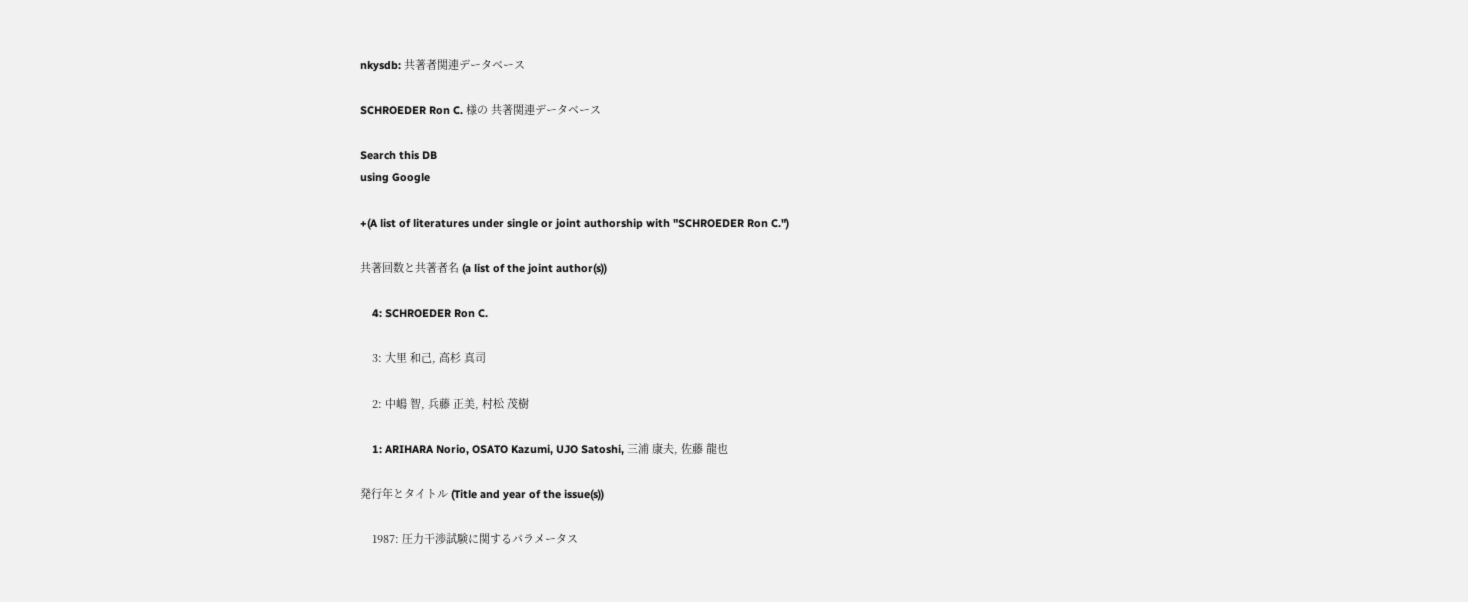nkysdb: 共著者関連データベース

SCHROEDER Ron C. 様の 共著関連データベース

Search this DB
using Google

+(A list of literatures under single or joint authorship with "SCHROEDER Ron C.")

共著回数と共著者名 (a list of the joint author(s))

    4: SCHROEDER Ron C.

    3: 大里 和己, 高杉 真司

    2: 中嶋 智, 兵藤 正美, 村松 茂樹

    1: ARIHARA Norio, OSATO Kazumi, UJO Satoshi, 三浦 康夫, 佐藤 龍也

発行年とタイトル (Title and year of the issue(s))

    1987: 圧力干渉試験に関するパラメータス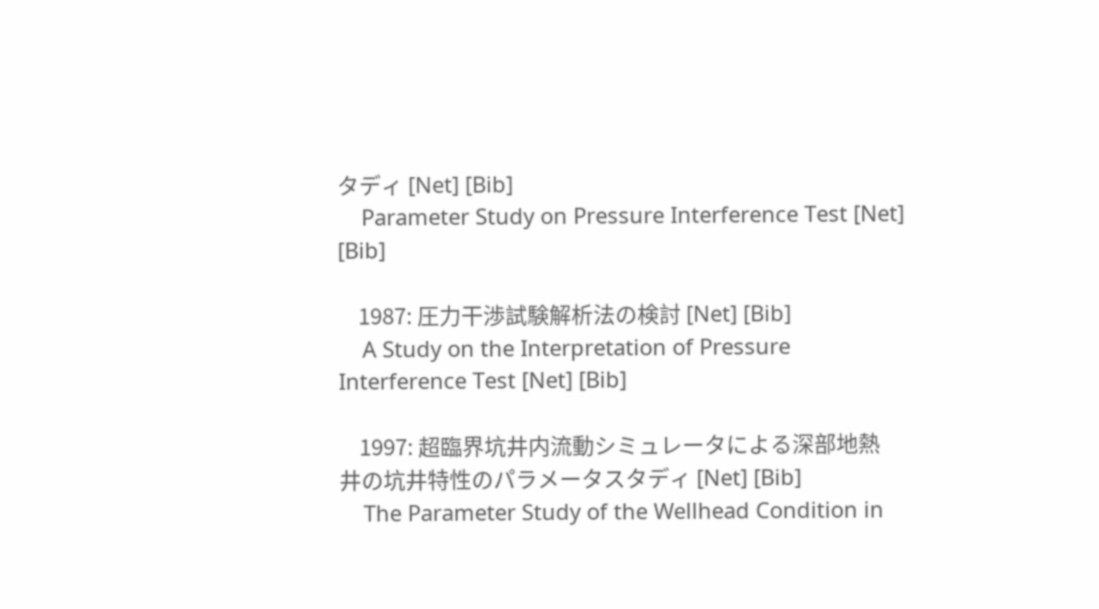タディ [Net] [Bib]
    Parameter Study on Pressure Interference Test [Net] [Bib]

    1987: 圧力干渉試験解析法の検討 [Net] [Bib]
    A Study on the Interpretation of Pressure Interference Test [Net] [Bib]

    1997: 超臨界坑井内流動シミュレータによる深部地熱井の坑井特性のパラメータスタディ [Net] [Bib]
    The Parameter Study of the Wellhead Condition in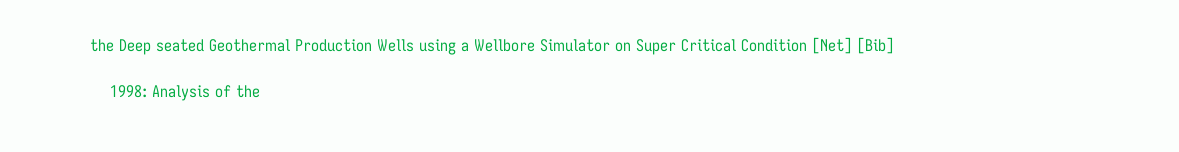the Deep seated Geothermal Production Wells using a Wellbore Simulator on Super Critical Condition [Net] [Bib]

    1998: Analysis of the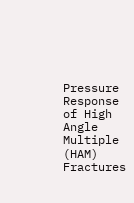Pressure Response of High Angle Multiple (HAM) Fractures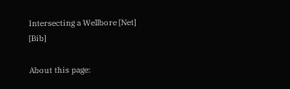Intersecting a Wellbore [Net] [Bib]

About this page: